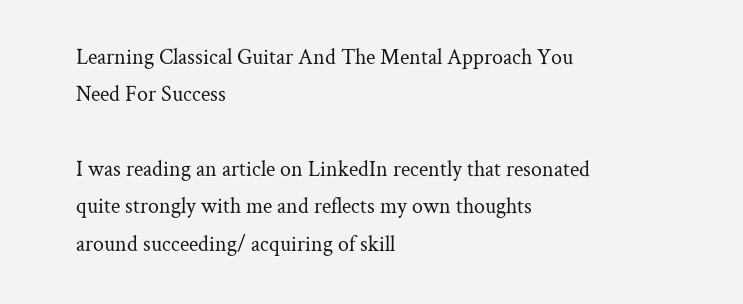Learning Classical Guitar And The Mental Approach You Need For Success

I was reading an article on LinkedIn recently that resonated quite strongly with me and reflects my own thoughts around succeeding/ acquiring of skill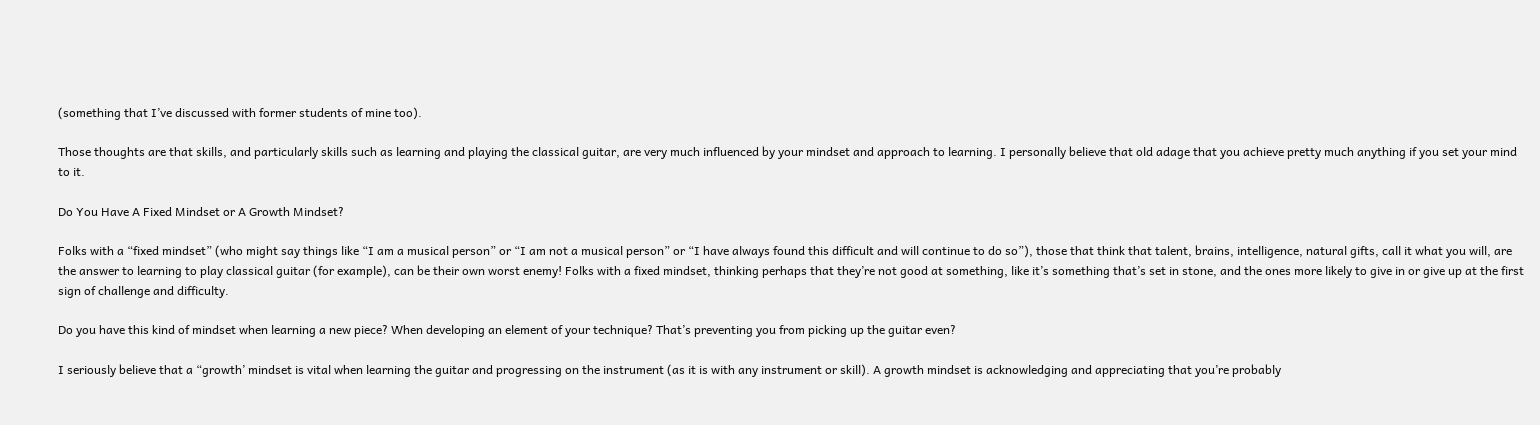(something that I’ve discussed with former students of mine too).

Those thoughts are that skills, and particularly skills such as learning and playing the classical guitar, are very much influenced by your mindset and approach to learning. I personally believe that old adage that you achieve pretty much anything if you set your mind to it.

Do You Have A Fixed Mindset or A Growth Mindset?

Folks with a “fixed mindset” (who might say things like “I am a musical person” or “I am not a musical person” or “I have always found this difficult and will continue to do so”), those that think that talent, brains, intelligence, natural gifts, call it what you will, are the answer to learning to play classical guitar (for example), can be their own worst enemy! Folks with a fixed mindset, thinking perhaps that they’re not good at something, like it’s something that’s set in stone, and the ones more likely to give in or give up at the first sign of challenge and difficulty.

Do you have this kind of mindset when learning a new piece? When developing an element of your technique? That’s preventing you from picking up the guitar even?

I seriously believe that a “growth’ mindset is vital when learning the guitar and progressing on the instrument (as it is with any instrument or skill). A growth mindset is acknowledging and appreciating that you’re probably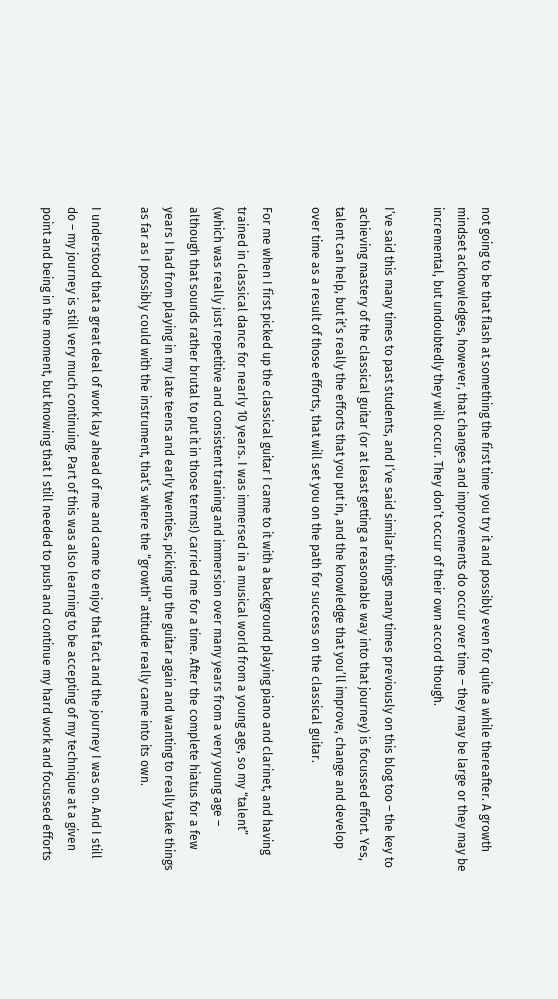not going to be that flash at something the first time you try it and possibly even for quite a while thereafter. A growth mindset acknowledges, however, that changes and improvements do occur over time – they may be large or they may be incremental, but undoubtedly they will occur. They don’t occur of their own accord though.

I’ve said this many times to past students, and I’ve said similar things many times previously on this blog too – the key to achieving mastery of the classical guitar (or at least getting a reasonable way into that journey) is focussed effort. Yes, talent can help, but it’s really the efforts that you put in, and the knowledge that you’ll improve, change and develop over time as a result of those efforts, that will set you on the path for success on the classical guitar.

For me when I first picked up the classical guitar I came to it with a background playing piano and clarinet, and having trained in classical dance for nearly 10 years. I was immersed in a musical world from a young age, so my “talent” (which was really just repetitive and consistent training and immersion over many years from a very young age – although that sounds rather brutal to put it in those terms!) carried me for a time. After the complete hiatus for a few years I had from playing in my late teens and early twenties, picking up the guitar again and wanting to really take things as far as I possibly could with the instrument, that’s where the “growth” attitude really came into its own.

I understood that a great deal of work lay ahead of me and came to enjoy that fact and the journey I was on. And I still do – my journey is still very much continuing. Part of this was also learning to be accepting of my technique at a given point and being in the moment, but knowing that I still needed to push and continue my hard work and focussed efforts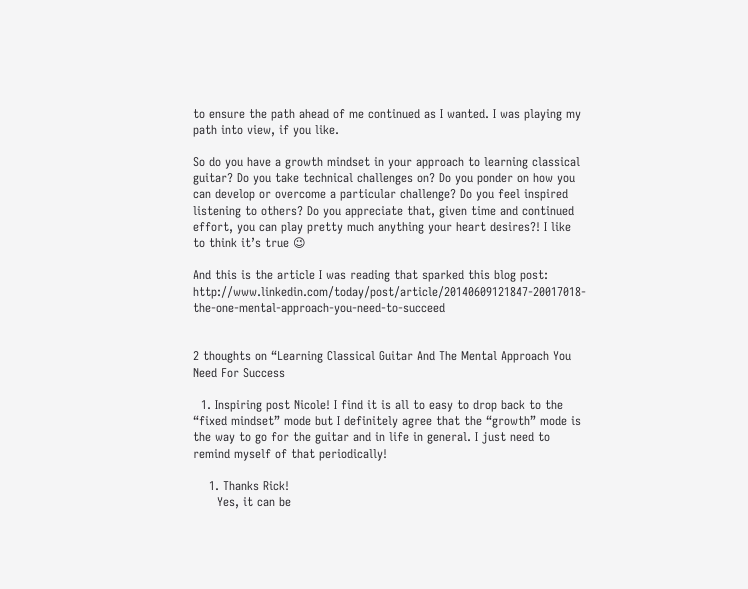to ensure the path ahead of me continued as I wanted. I was playing my path into view, if you like.

So do you have a growth mindset in your approach to learning classical guitar? Do you take technical challenges on? Do you ponder on how you can develop or overcome a particular challenge? Do you feel inspired listening to others? Do you appreciate that, given time and continued effort, you can play pretty much anything your heart desires?! I like to think it’s true 😉

And this is the article I was reading that sparked this blog post: http://www.linkedin.com/today/post/article/20140609121847-20017018-the-one-mental-approach-you-need-to-succeed


2 thoughts on “Learning Classical Guitar And The Mental Approach You Need For Success

  1. Inspiring post Nicole! I find it is all to easy to drop back to the “fixed mindset” mode but I definitely agree that the “growth” mode is the way to go for the guitar and in life in general. I just need to remind myself of that periodically!

    1. Thanks Rick!
      Yes, it can be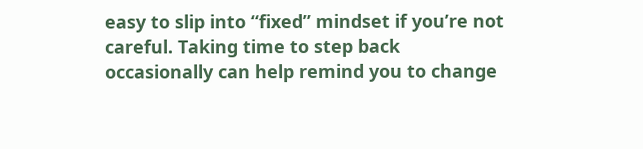easy to slip into “fixed” mindset if you’re not careful. Taking time to step back occasionally can help remind you to change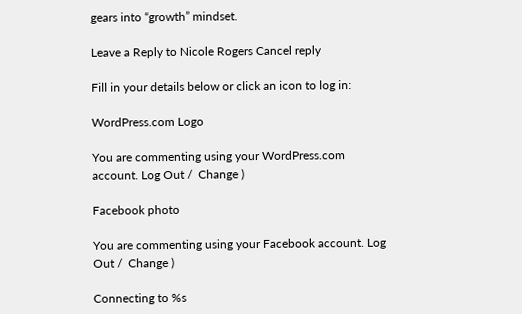gears into “growth” mindset.

Leave a Reply to Nicole Rogers Cancel reply

Fill in your details below or click an icon to log in:

WordPress.com Logo

You are commenting using your WordPress.com account. Log Out /  Change )

Facebook photo

You are commenting using your Facebook account. Log Out /  Change )

Connecting to %s